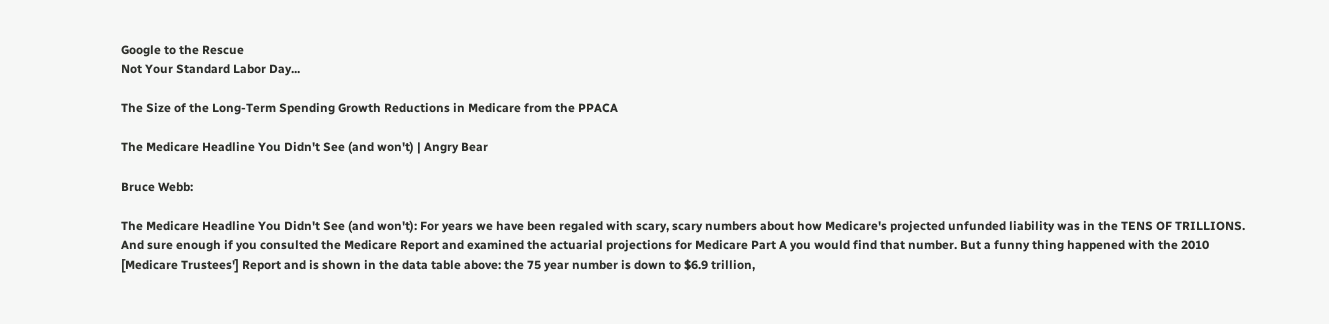Google to the Rescue
Not Your Standard Labor Day...

The Size of the Long-Term Spending Growth Reductions in Medicare from the PPACA

The Medicare Headline You Didn't See (and won't) | Angry Bear

Bruce Webb:

The Medicare Headline You Didn't See (and won't): For years we have been regaled with scary, scary numbers about how Medicare's projected unfunded liability was in the TENS OF TRILLIONS. And sure enough if you consulted the Medicare Report and examined the actuarial projections for Medicare Part A you would find that number. But a funny thing happened with the 2010 [Medicare Trustees'] Report and is shown in the data table above: the 75 year number is down to $6.9 trillion,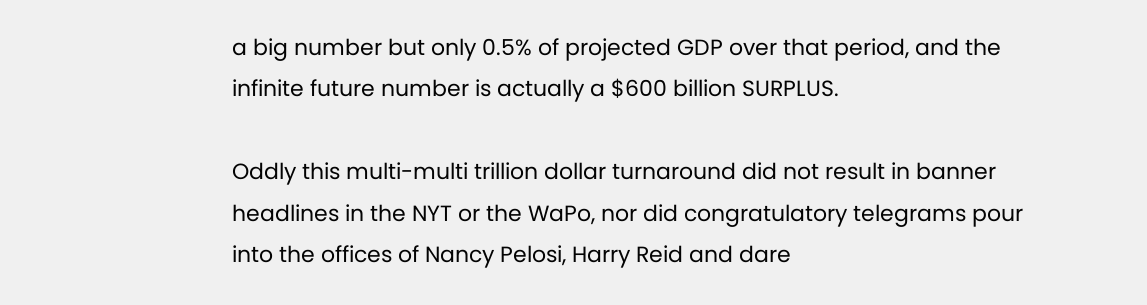a big number but only 0.5% of projected GDP over that period, and the infinite future number is actually a $600 billion SURPLUS.

Oddly this multi-multi trillion dollar turnaround did not result in banner headlines in the NYT or the WaPo, nor did congratulatory telegrams pour into the offices of Nancy Pelosi, Harry Reid and dare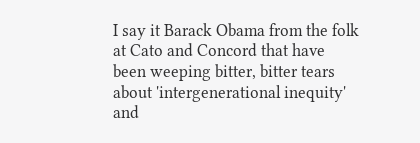I say it Barack Obama from the folk at Cato and Concord that have been weeping bitter, bitter tears about 'intergenerational inequity' and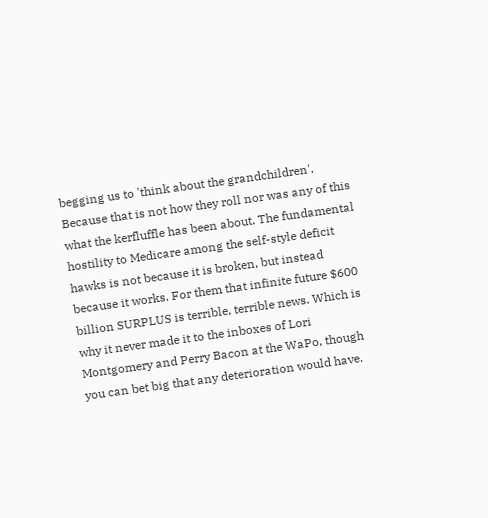begging us to 'think about the grandchildren'. Because that is not how they roll nor was any of this what the kerfluffle has been about. The fundamental hostility to Medicare among the self-style deficit hawks is not because it is broken, but instead because it works. For them that infinite future $600 billion SURPLUS is terrible, terrible news. Which is why it never made it to the inboxes of Lori Montgomery and Perry Bacon at the WaPo, though you can bet big that any deterioration would have.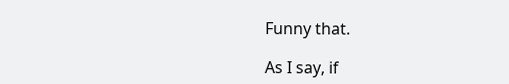Funny that.

As I say, if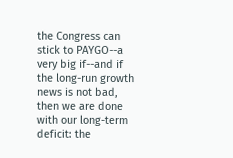the Congress can stick to PAYGO--a very big if--and if the long-run growth news is not bad, then we are done with our long-term deficit: the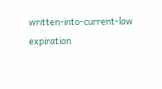written-into-current-law expiration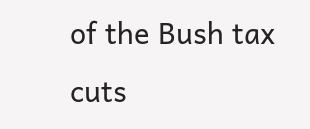of the Bush tax cuts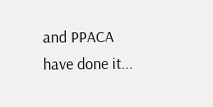and PPACA have done it...